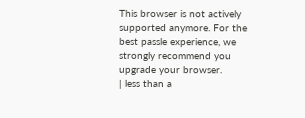This browser is not actively supported anymore. For the best passle experience, we strongly recommend you upgrade your browser.
| less than a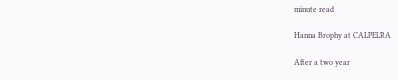minute read

Hanna Brophy at CALPELRA

After a two year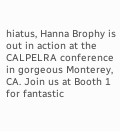hiatus, Hanna Brophy is out in action at the CALPELRA conference in gorgeous Monterey, CA. Join us at Booth 1 for fantastic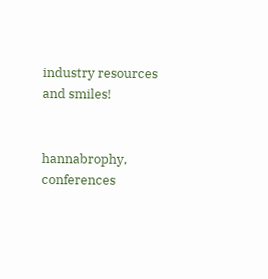industry resources and smiles!


hannabrophy, conferences